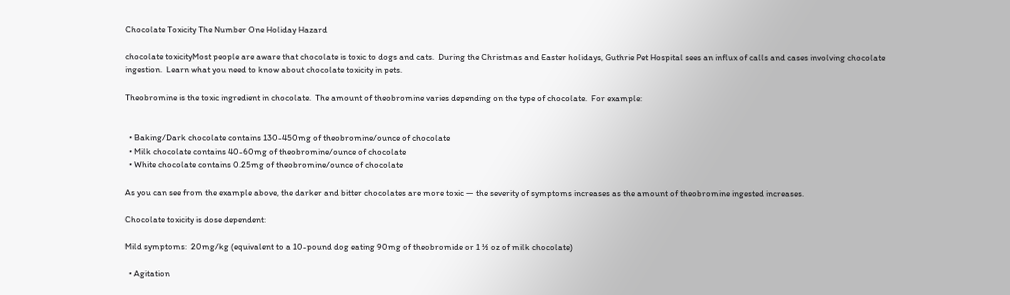Chocolate Toxicity The Number One Holiday Hazard

chocolate toxicityMost people are aware that chocolate is toxic to dogs and cats.  During the Christmas and Easter holidays, Guthrie Pet Hospital sees an influx of calls and cases involving chocolate ingestion.  Learn what you need to know about chocolate toxicity in pets.

Theobromine is the toxic ingredient in chocolate.  The amount of theobromine varies depending on the type of chocolate.  For example:


  • Baking/Dark chocolate contains 130-450mg of theobromine/ounce of chocolate
  • Milk chocolate contains 40-60mg of theobromine/ounce of chocolate
  • White chocolate contains 0.25mg of theobromine/ounce of chocolate

As you can see from the example above, the darker and bitter chocolates are more toxic — the severity of symptoms increases as the amount of theobromine ingested increases.

Chocolate toxicity is dose dependent:

Mild symptoms:  20mg/kg (equivalent to a 10-pound dog eating 90mg of theobromide or 1 ½ oz of milk chocolate)

  • Agitation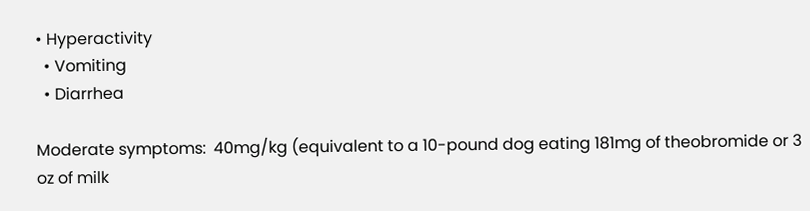• Hyperactivity
  • Vomiting
  • Diarrhea

Moderate symptoms:  40mg/kg (equivalent to a 10-pound dog eating 181mg of theobromide or 3 oz of milk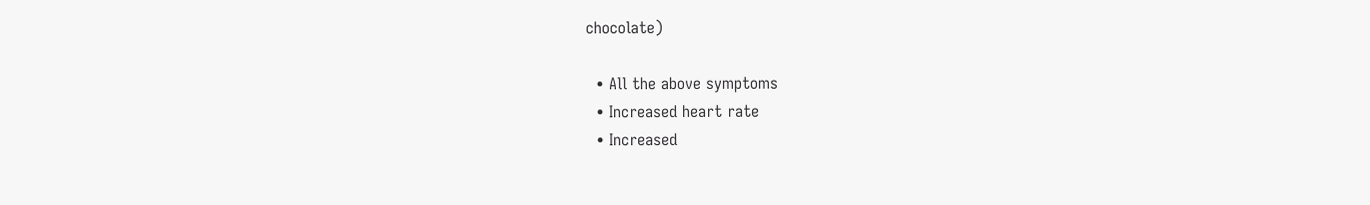chocolate)

  • All the above symptoms
  • Increased heart rate
  • Increased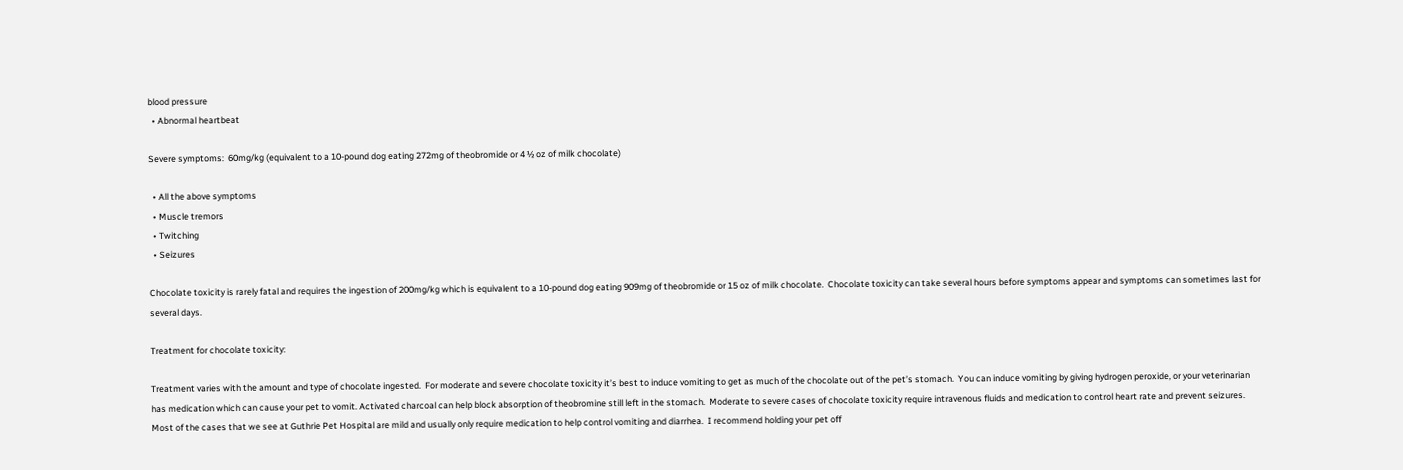blood pressure
  • Abnormal heartbeat

Severe symptoms:  60mg/kg (equivalent to a 10-pound dog eating 272mg of theobromide or 4 ½ oz of milk chocolate)

  • All the above symptoms
  • Muscle tremors
  • Twitching
  • Seizures

Chocolate toxicity is rarely fatal and requires the ingestion of 200mg/kg which is equivalent to a 10-pound dog eating 909mg of theobromide or 15 oz of milk chocolate.  Chocolate toxicity can take several hours before symptoms appear and symptoms can sometimes last for several days.

Treatment for chocolate toxicity:

Treatment varies with the amount and type of chocolate ingested.  For moderate and severe chocolate toxicity it’s best to induce vomiting to get as much of the chocolate out of the pet’s stomach.  You can induce vomiting by giving hydrogen peroxide, or your veterinarian has medication which can cause your pet to vomit. Activated charcoal can help block absorption of theobromine still left in the stomach.  Moderate to severe cases of chocolate toxicity require intravenous fluids and medication to control heart rate and prevent seizures.  Most of the cases that we see at Guthrie Pet Hospital are mild and usually only require medication to help control vomiting and diarrhea.  I recommend holding your pet off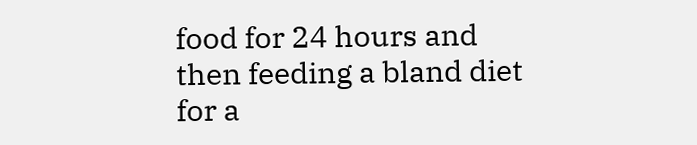food for 24 hours and then feeding a bland diet for a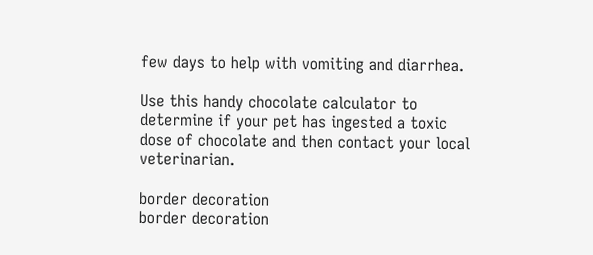few days to help with vomiting and diarrhea.

Use this handy chocolate calculator to determine if your pet has ingested a toxic dose of chocolate and then contact your local veterinarian.

border decoration
border decoration